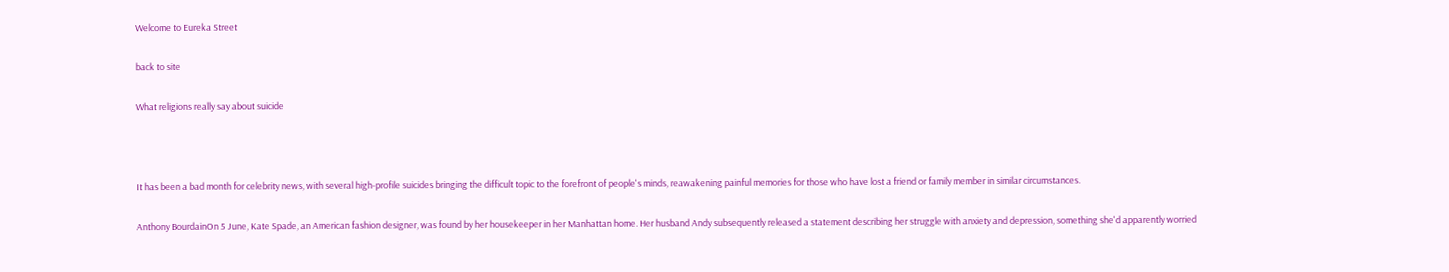Welcome to Eureka Street

back to site

What religions really say about suicide



It has been a bad month for celebrity news, with several high-profile suicides bringing the difficult topic to the forefront of people's minds, reawakening painful memories for those who have lost a friend or family member in similar circumstances.

Anthony BourdainOn 5 June, Kate Spade, an American fashion designer, was found by her housekeeper in her Manhattan home. Her husband Andy subsequently released a statement describing her struggle with anxiety and depression, something she'd apparently worried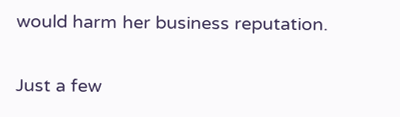would harm her business reputation.

Just a few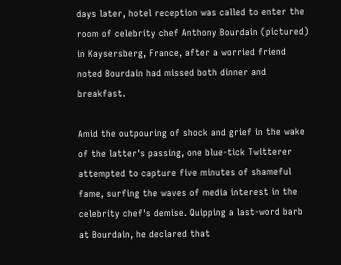days later, hotel reception was called to enter the room of celebrity chef Anthony Bourdain (pictured) in Kaysersberg, France, after a worried friend noted Bourdain had missed both dinner and breakfast.

Amid the outpouring of shock and grief in the wake of the latter's passing, one blue-tick Twitterer attempted to capture five minutes of shameful fame, surfing the waves of media interest in the celebrity chef's demise. Quipping a last-word barb at Bourdain, he declared that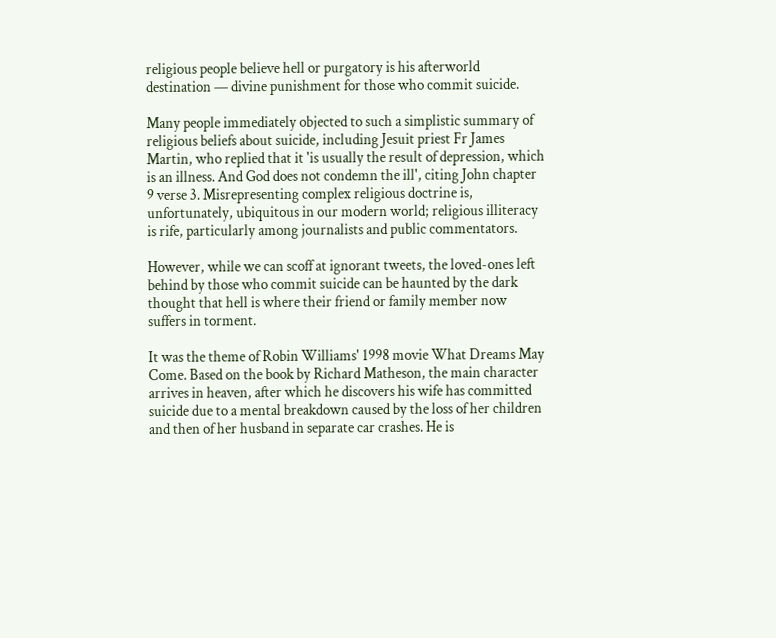religious people believe hell or purgatory is his afterworld destination — divine punishment for those who commit suicide.

Many people immediately objected to such a simplistic summary of religious beliefs about suicide, including Jesuit priest Fr James Martin, who replied that it 'is usually the result of depression, which is an illness. And God does not condemn the ill', citing John chapter 9 verse 3. Misrepresenting complex religious doctrine is, unfortunately, ubiquitous in our modern world; religious illiteracy is rife, particularly among journalists and public commentators.

However, while we can scoff at ignorant tweets, the loved-ones left behind by those who commit suicide can be haunted by the dark thought that hell is where their friend or family member now suffers in torment.

It was the theme of Robin Williams' 1998 movie What Dreams May Come. Based on the book by Richard Matheson, the main character arrives in heaven, after which he discovers his wife has committed suicide due to a mental breakdown caused by the loss of her children and then of her husband in separate car crashes. He is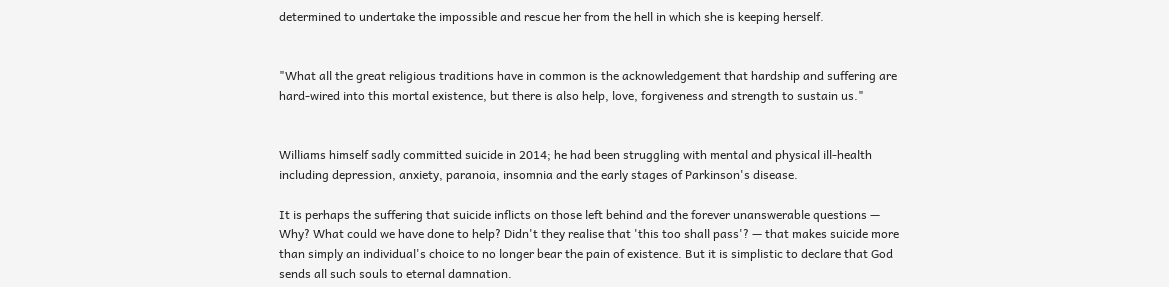determined to undertake the impossible and rescue her from the hell in which she is keeping herself.


"What all the great religious traditions have in common is the acknowledgement that hardship and suffering are hard-wired into this mortal existence, but there is also help, love, forgiveness and strength to sustain us."


Williams himself sadly committed suicide in 2014; he had been struggling with mental and physical ill-health including depression, anxiety, paranoia, insomnia and the early stages of Parkinson's disease.

It is perhaps the suffering that suicide inflicts on those left behind and the forever unanswerable questions — Why? What could we have done to help? Didn't they realise that 'this too shall pass'? — that makes suicide more than simply an individual's choice to no longer bear the pain of existence. But it is simplistic to declare that God sends all such souls to eternal damnation.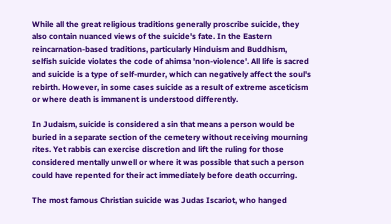While all the great religious traditions generally proscribe suicide, they also contain nuanced views of the suicide's fate. In the Eastern reincarnation-based traditions, particularly Hinduism and Buddhism, selfish suicide violates the code of ahimsa 'non-violence'. All life is sacred and suicide is a type of self-murder, which can negatively affect the soul's rebirth. However, in some cases suicide as a result of extreme asceticism or where death is immanent is understood differently.

In Judaism, suicide is considered a sin that means a person would be buried in a separate section of the cemetery without receiving mourning rites. Yet rabbis can exercise discretion and lift the ruling for those considered mentally unwell or where it was possible that such a person could have repented for their act immediately before death occurring.

The most famous Christian suicide was Judas Iscariot, who hanged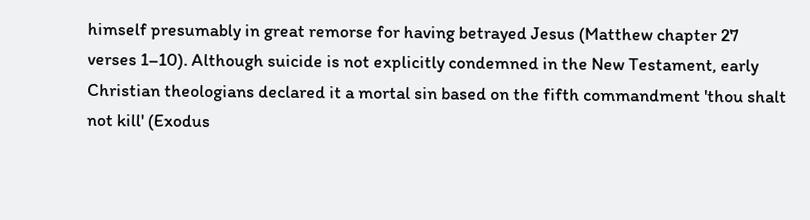himself presumably in great remorse for having betrayed Jesus (Matthew chapter 27 verses 1–10). Although suicide is not explicitly condemned in the New Testament, early Christian theologians declared it a mortal sin based on the fifth commandment 'thou shalt not kill' (Exodus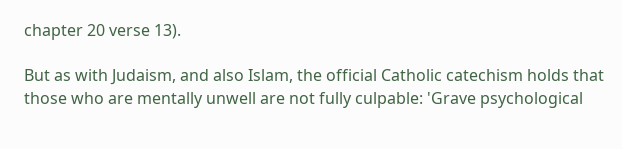chapter 20 verse 13).

But as with Judaism, and also Islam, the official Catholic catechism holds that those who are mentally unwell are not fully culpable: 'Grave psychological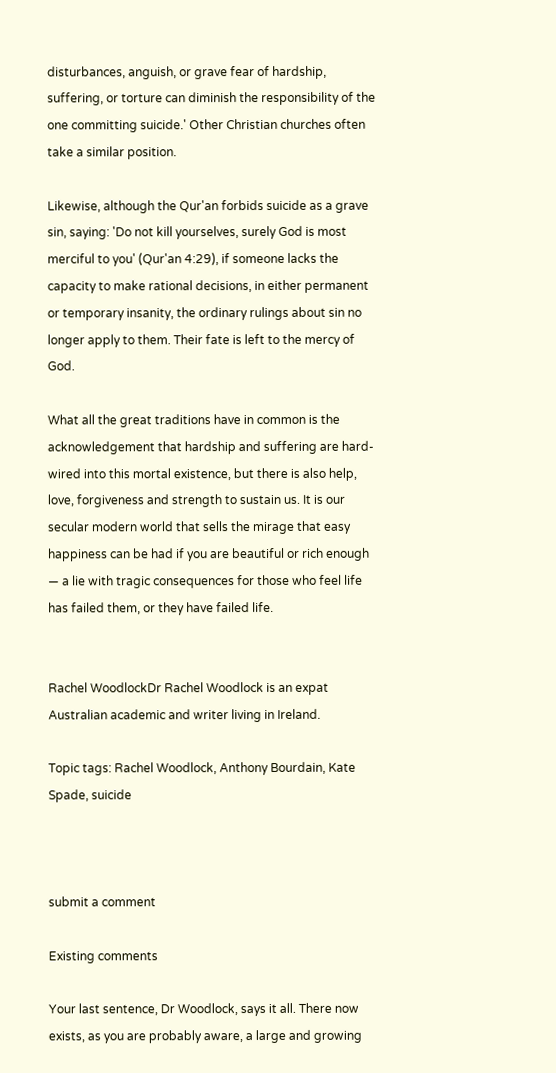disturbances, anguish, or grave fear of hardship, suffering, or torture can diminish the responsibility of the one committing suicide.' Other Christian churches often take a similar position.

Likewise, although the Qur'an forbids suicide as a grave sin, saying: 'Do not kill yourselves, surely God is most merciful to you' (Qur'an 4:29), if someone lacks the capacity to make rational decisions, in either permanent or temporary insanity, the ordinary rulings about sin no longer apply to them. Their fate is left to the mercy of God.

What all the great traditions have in common is the acknowledgement that hardship and suffering are hard-wired into this mortal existence, but there is also help, love, forgiveness and strength to sustain us. It is our secular modern world that sells the mirage that easy happiness can be had if you are beautiful or rich enough — a lie with tragic consequences for those who feel life has failed them, or they have failed life.


Rachel WoodlockDr Rachel Woodlock is an expat Australian academic and writer living in Ireland.

Topic tags: Rachel Woodlock, Anthony Bourdain, Kate Spade, suicide



submit a comment

Existing comments

Your last sentence, Dr Woodlock, says it all. There now exists, as you are probably aware, a large and growing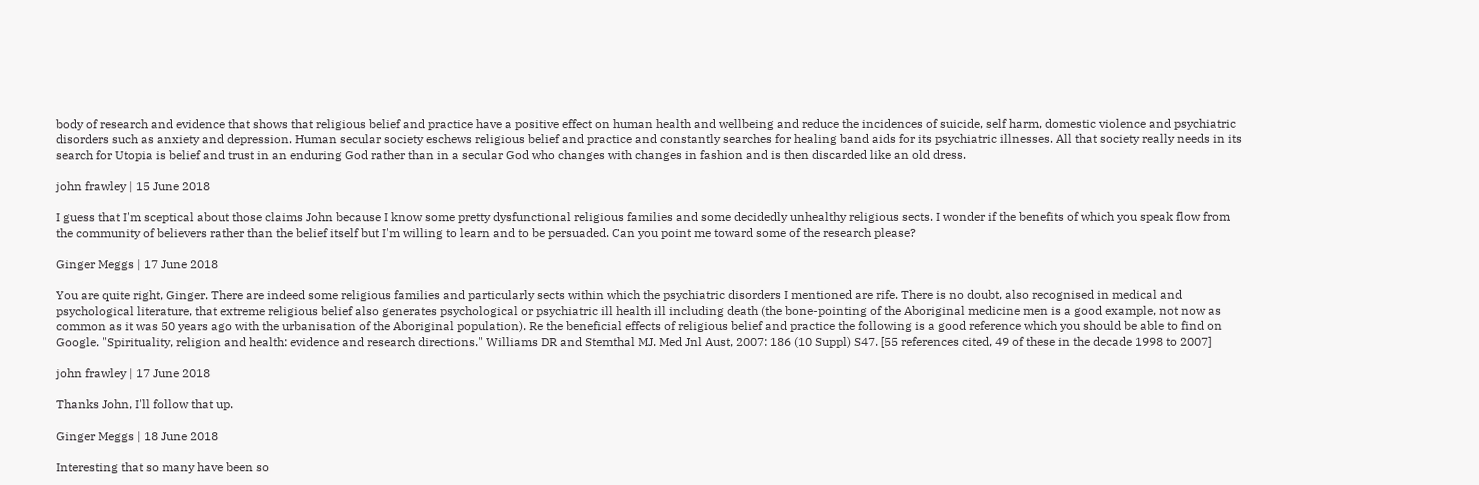body of research and evidence that shows that religious belief and practice have a positive effect on human health and wellbeing and reduce the incidences of suicide, self harm, domestic violence and psychiatric disorders such as anxiety and depression. Human secular society eschews religious belief and practice and constantly searches for healing band aids for its psychiatric illnesses. All that society really needs in its search for Utopia is belief and trust in an enduring God rather than in a secular God who changes with changes in fashion and is then discarded like an old dress.

john frawley | 15 June 2018

I guess that I'm sceptical about those claims John because I know some pretty dysfunctional religious families and some decidedly unhealthy religious sects. I wonder if the benefits of which you speak flow from the community of believers rather than the belief itself but I'm willing to learn and to be persuaded. Can you point me toward some of the research please?

Ginger Meggs | 17 June 2018

You are quite right, Ginger. There are indeed some religious families and particularly sects within which the psychiatric disorders I mentioned are rife. There is no doubt, also recognised in medical and psychological literature, that extreme religious belief also generates psychological or psychiatric ill health ill including death (the bone-pointing of the Aboriginal medicine men is a good example, not now as common as it was 50 years ago with the urbanisation of the Aboriginal population). Re the beneficial effects of religious belief and practice the following is a good reference which you should be able to find on Google. "Spirituality, religion and health: evidence and research directions." Williams DR and Stemthal MJ. Med Jnl Aust, 2007: 186 (10 Suppl) S47. [55 references cited, 49 of these in the decade 1998 to 2007]

john frawley | 17 June 2018

Thanks John, I'll follow that up.

Ginger Meggs | 18 June 2018

Interesting that so many have been so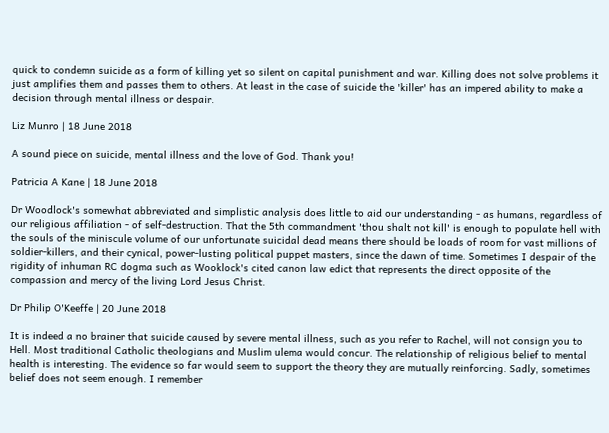quick to condemn suicide as a form of killing yet so silent on capital punishment and war. Killing does not solve problems it just amplifies them and passes them to others. At least in the case of suicide the 'killer' has an impered ability to make a decision through mental illness or despair.

Liz Munro | 18 June 2018

A sound piece on suicide, mental illness and the love of God. Thank you!

Patricia A Kane | 18 June 2018

Dr Woodlock's somewhat abbreviated and simplistic analysis does little to aid our understanding - as humans, regardless of our religious affiliation - of self-destruction. That the 5th commandment 'thou shalt not kill' is enough to populate hell with the souls of the miniscule volume of our unfortunate suicidal dead means there should be loads of room for vast millions of soldier-killers, and their cynical, power-lusting political puppet masters, since the dawn of time. Sometimes I despair of the rigidity of inhuman RC dogma such as Wooklock's cited canon law edict that represents the direct opposite of the compassion and mercy of the living Lord Jesus Christ.

Dr Philip O'Keeffe | 20 June 2018

It is indeed a no brainer that suicide caused by severe mental illness, such as you refer to Rachel, will not consign you to Hell. Most traditional Catholic theologians and Muslim ulema would concur. The relationship of religious belief to mental health is interesting. The evidence so far would seem to support the theory they are mutually reinforcing. Sadly, sometimes belief does not seem enough. I remember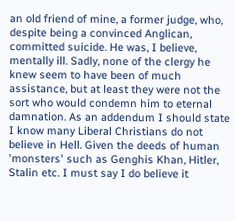an old friend of mine, a former judge, who, despite being a convinced Anglican, committed suicide. He was, I believe, mentally ill. Sadly, none of the clergy he knew seem to have been of much assistance, but at least they were not the sort who would condemn him to eternal damnation. As an addendum I should state I know many Liberal Christians do not believe in Hell. Given the deeds of human 'monsters' such as Genghis Khan, Hitler, Stalin etc. I must say I do believe it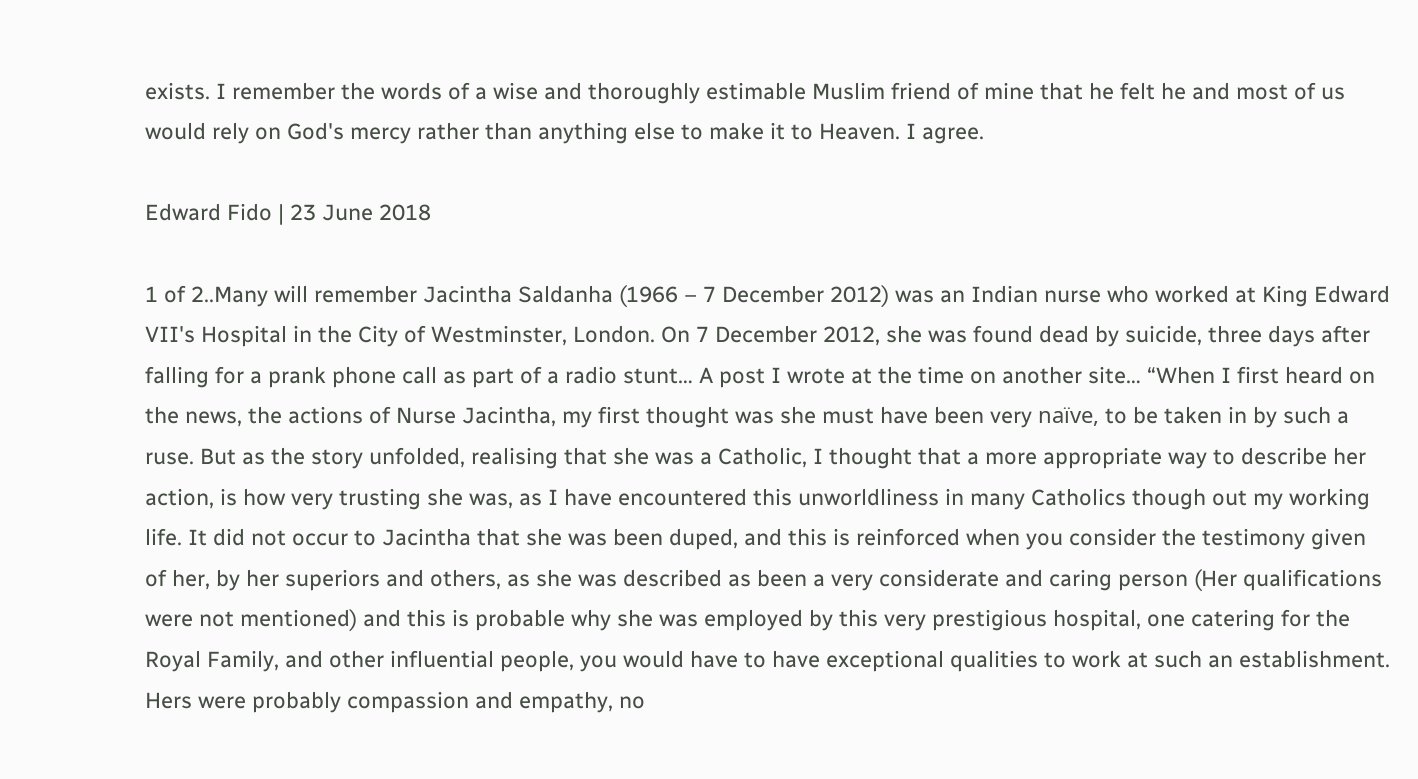exists. I remember the words of a wise and thoroughly estimable Muslim friend of mine that he felt he and most of us would rely on God's mercy rather than anything else to make it to Heaven. I agree.

Edward Fido | 23 June 2018

1 of 2..Many will remember Jacintha Saldanha (1966 – 7 December 2012) was an Indian nurse who worked at King Edward VII's Hospital in the City of Westminster, London. On 7 December 2012, she was found dead by suicide, three days after falling for a prank phone call as part of a radio stunt… A post I wrote at the time on another site… “When I first heard on the news, the actions of Nurse Jacintha, my first thought was she must have been very naïve, to be taken in by such a ruse. But as the story unfolded, realising that she was a Catholic, I thought that a more appropriate way to describe her action, is how very trusting she was, as I have encountered this unworldliness in many Catholics though out my working life. It did not occur to Jacintha that she was been duped, and this is reinforced when you consider the testimony given of her, by her superiors and others, as she was described as been a very considerate and caring person (Her qualifications were not mentioned) and this is probable why she was employed by this very prestigious hospital, one catering for the Royal Family, and other influential people, you would have to have exceptional qualities to work at such an establishment. Hers were probably compassion and empathy, no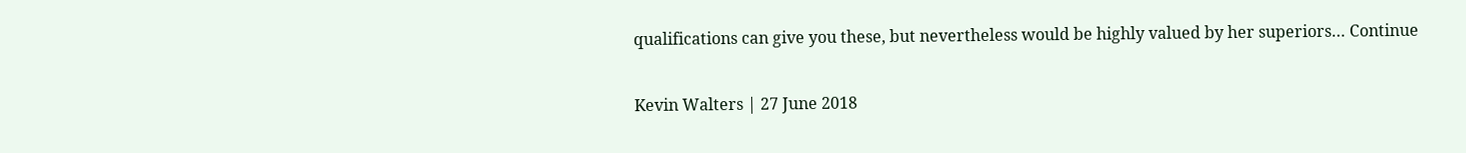qualifications can give you these, but nevertheless would be highly valued by her superiors… Continue

Kevin Walters | 27 June 2018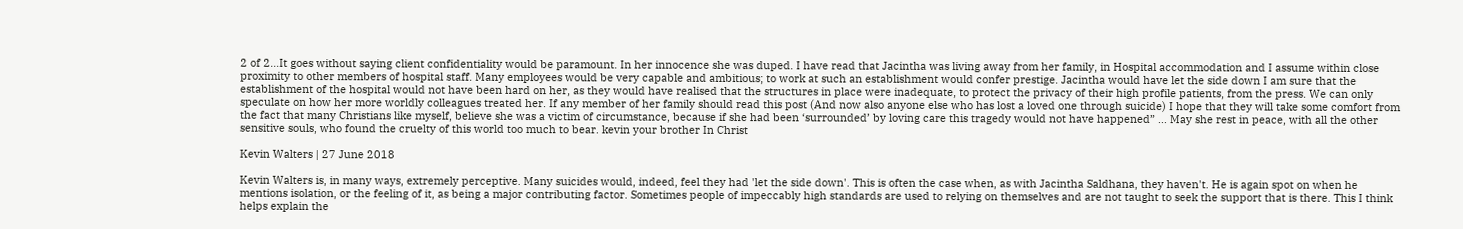2 of 2…It goes without saying client confidentiality would be paramount. In her innocence she was duped. I have read that Jacintha was living away from her family, in Hospital accommodation and I assume within close proximity to other members of hospital staff. Many employees would be very capable and ambitious; to work at such an establishment would confer prestige. Jacintha would have let the side down I am sure that the establishment of the hospital would not have been hard on her, as they would have realised that the structures in place were inadequate, to protect the privacy of their high profile patients, from the press. We can only speculate on how her more worldly colleagues treated her. If any member of her family should read this post (And now also anyone else who has lost a loved one through suicide) I hope that they will take some comfort from the fact that many Christians like myself, believe she was a victim of circumstance, because if she had been ‘surrounded’ by loving care this tragedy would not have happened” ... May she rest in peace, with all the other sensitive souls, who found the cruelty of this world too much to bear. kevin your brother In Christ

Kevin Walters | 27 June 2018

Kevin Walters is, in many ways, extremely perceptive. Many suicides would, indeed, feel they had 'let the side down'. This is often the case when, as with Jacintha Saldhana, they haven't. He is again spot on when he mentions isolation, or the feeling of it, as being a major contributing factor. Sometimes people of impeccably high standards are used to relying on themselves and are not taught to seek the support that is there. This I think helps explain the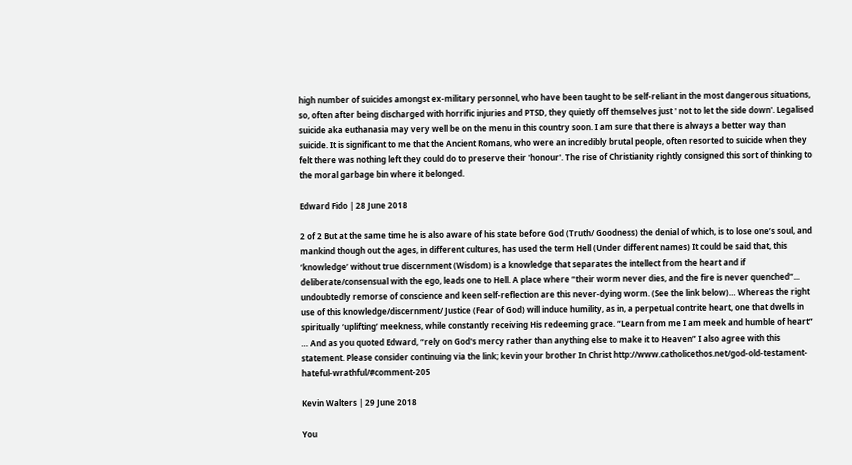high number of suicides amongst ex-military personnel, who have been taught to be self-reliant in the most dangerous situations, so, often after being discharged with horrific injuries and PTSD, they quietly off themselves just ' not to let the side down'. Legalised suicide aka euthanasia may very well be on the menu in this country soon. I am sure that there is always a better way than suicide. It is significant to me that the Ancient Romans, who were an incredibly brutal people, often resorted to suicide when they felt there was nothing left they could do to preserve their 'honour'. The rise of Christianity rightly consigned this sort of thinking to the moral garbage bin where it belonged.

Edward Fido | 28 June 2018

2 of 2 But at the same time he is also aware of his state before God (Truth/ Goodness) the denial of which, is to lose one’s soul, and mankind though out the ages, in different cultures, has used the term Hell (Under different names) It could be said that, this ‘knowledge’ without true discernment (Wisdom) is a knowledge that separates the intellect from the heart and if deliberate/consensual with the ego, leads one to Hell. A place where “their worm never dies, and the fire is never quenched”... undoubtedly remorse of conscience and keen self-reflection are this never-dying worm. (See the link below)… Whereas the right use of this knowledge/discernment/ Justice (Fear of God) will induce humility, as in, a perpetual contrite heart, one that dwells in spiritually ‘uplifting’ meekness, while constantly receiving His redeeming grace. “Learn from me I am meek and humble of heart” … And as you quoted Edward, “rely on God's mercy rather than anything else to make it to Heaven” I also agree with this statement. Please consider continuing via the link; kevin your brother In Christ http://www.catholicethos.net/god-old-testament-hateful-wrathful/#comment-205

Kevin Walters | 29 June 2018

You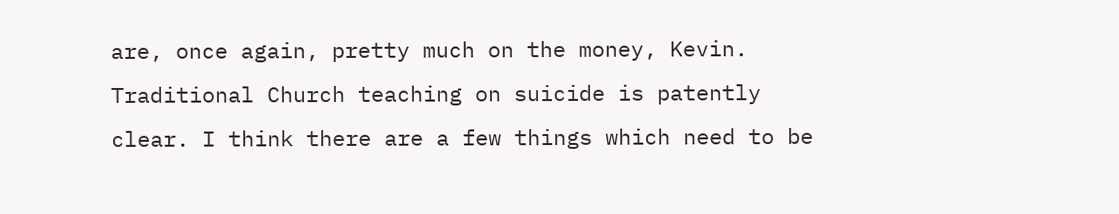are, once again, pretty much on the money, Kevin. Traditional Church teaching on suicide is patently clear. I think there are a few things which need to be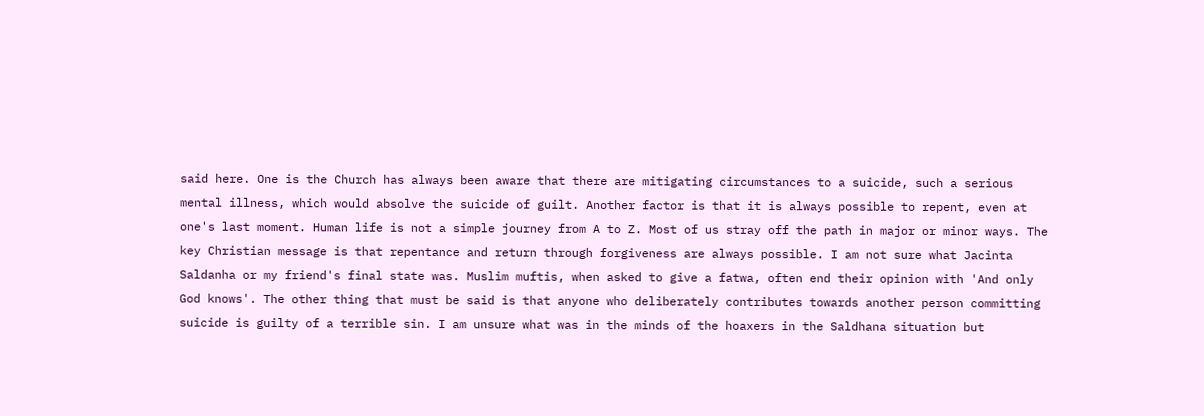said here. One is the Church has always been aware that there are mitigating circumstances to a suicide, such a serious mental illness, which would absolve the suicide of guilt. Another factor is that it is always possible to repent, even at one's last moment. Human life is not a simple journey from A to Z. Most of us stray off the path in major or minor ways. The key Christian message is that repentance and return through forgiveness are always possible. I am not sure what Jacinta Saldanha or my friend's final state was. Muslim muftis, when asked to give a fatwa, often end their opinion with 'And only God knows'. The other thing that must be said is that anyone who deliberately contributes towards another person committing suicide is guilty of a terrible sin. I am unsure what was in the minds of the hoaxers in the Saldhana situation but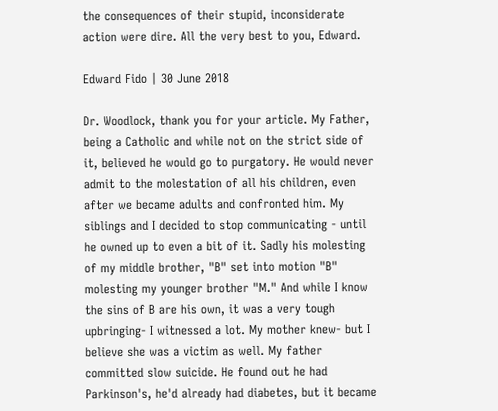the consequences of their stupid, inconsiderate action were dire. All the very best to you, Edward.

Edward Fido | 30 June 2018

Dr. Woodlock, thank you for your article. My Father, being a Catholic and while not on the strict side of it, believed he would go to purgatory. He would never admit to the molestation of all his children, even after we became adults and confronted him. My siblings and I decided to stop communicating - until he owned up to even a bit of it. Sadly his molesting of my middle brother, "B" set into motion "B" molesting my younger brother "M." And while I know the sins of B are his own, it was a very tough upbringing- I witnessed a lot. My mother knew- but I believe she was a victim as well. My father committed slow suicide. He found out he had Parkinson's, he'd already had diabetes, but it became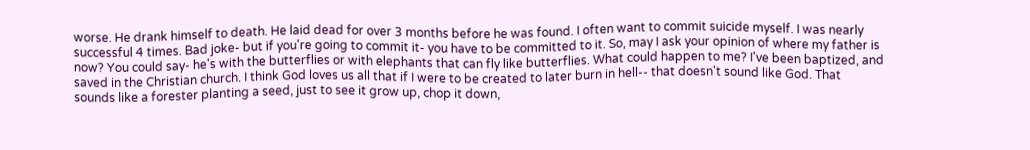worse. He drank himself to death. He laid dead for over 3 months before he was found. I often want to commit suicide myself. I was nearly successful 4 times. Bad joke- but if you're going to commit it- you have to be committed to it. So, may I ask your opinion of where my father is now? You could say- he's with the butterflies or with elephants that can fly like butterflies. What could happen to me? I've been baptized, and saved in the Christian church. I think God loves us all that if I were to be created to later burn in hell-- that doesn't sound like God. That sounds like a forester planting a seed, just to see it grow up, chop it down,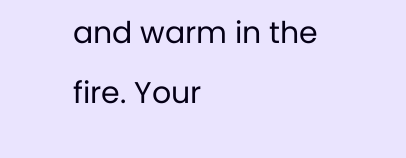and warm in the fire. Your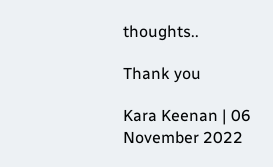thoughts..

Thank you

Kara Keenan | 06 November 2022